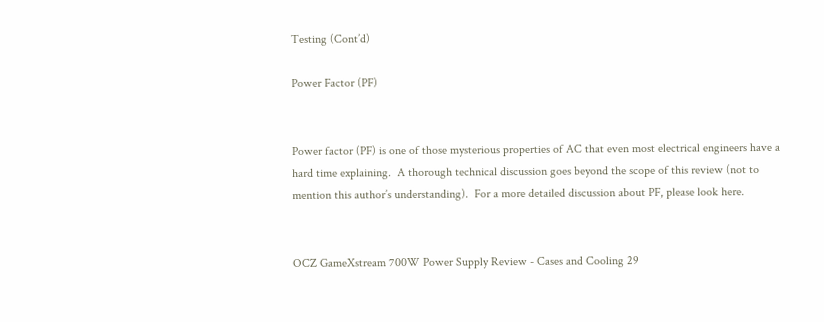Testing (Cont’d)

Power Factor (PF)


Power factor (PF) is one of those mysterious properties of AC that even most electrical engineers have a hard time explaining.  A thorough technical discussion goes beyond the scope of this review (not to mention this author’s understanding).  For a more detailed discussion about PF, please look here.


OCZ GameXstream 700W Power Supply Review - Cases and Cooling 29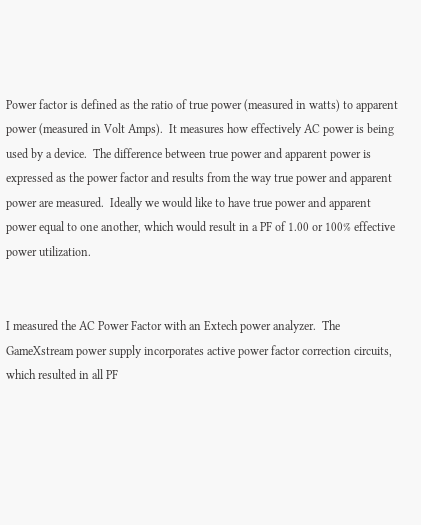Power factor is defined as the ratio of true power (measured in watts) to apparent power (measured in Volt Amps).  It measures how effectively AC power is being used by a device.  The difference between true power and apparent power is expressed as the power factor and results from the way true power and apparent power are measured.  Ideally we would like to have true power and apparent power equal to one another, which would result in a PF of 1.00 or 100% effective power utilization.


I measured the AC Power Factor with an Extech power analyzer.  The GameXstream power supply incorporates active power factor correction circuits, which resulted in all PF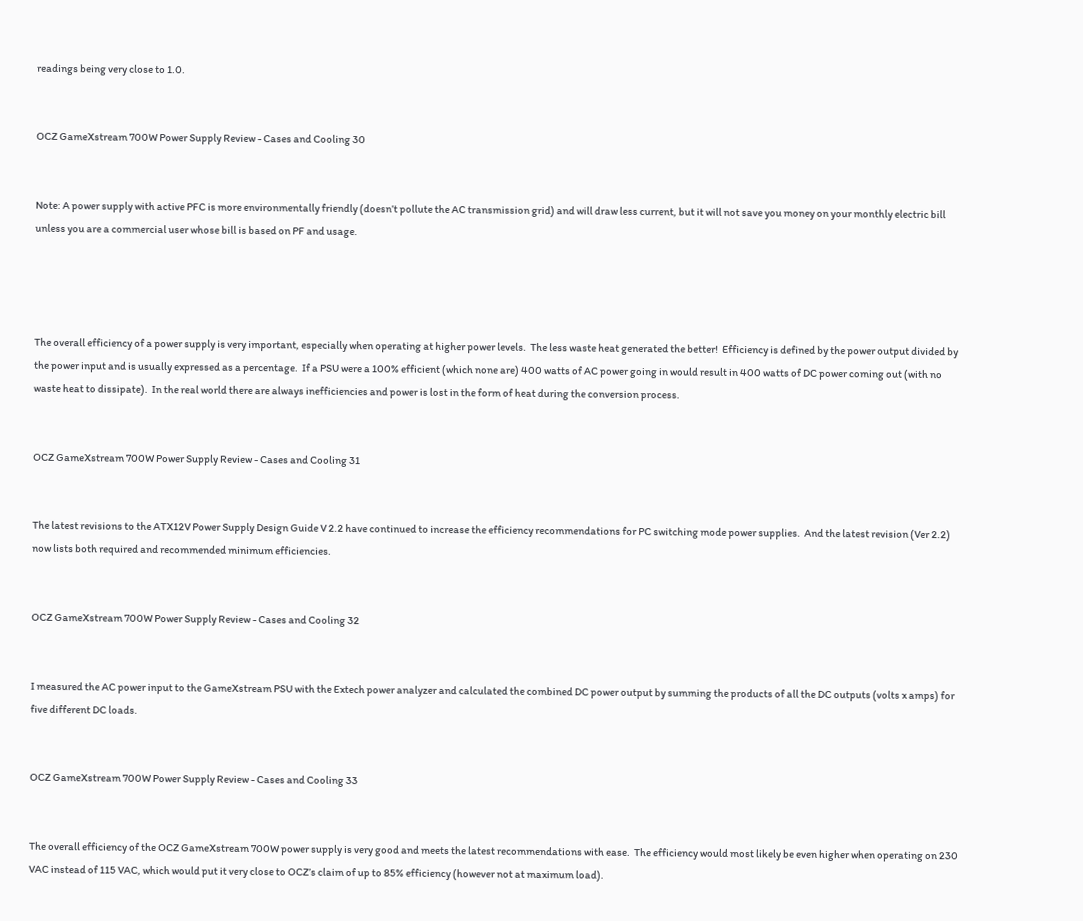readings being very close to 1.0.


OCZ GameXstream 700W Power Supply Review - Cases and Cooling 30


Note: A power supply with active PFC is more environmentally friendly (doesn’t pollute the AC transmission grid) and will draw less current, but it will not save you money on your monthly electric bill unless you are a commercial user whose bill is based on PF and usage.




The overall efficiency of a power supply is very important, especially when operating at higher power levels.  The less waste heat generated the better!  Efficiency is defined by the power output divided by the power input and is usually expressed as a percentage.  If a PSU were a 100% efficient (which none are) 400 watts of AC power going in would result in 400 watts of DC power coming out (with no waste heat to dissipate).  In the real world there are always inefficiencies and power is lost in the form of heat during the conversion process.


OCZ GameXstream 700W Power Supply Review - Cases and Cooling 31


The latest revisions to the ATX12V Power Supply Design Guide V 2.2 have continued to increase the efficiency recommendations for PC switching mode power supplies.  And the latest revision (Ver 2.2) now lists both required and recommended minimum efficiencies.


OCZ GameXstream 700W Power Supply Review - Cases and Cooling 32


I measured the AC power input to the GameXstream PSU with the Extech power analyzer and calculated the combined DC power output by summing the products of all the DC outputs (volts x amps) for five different DC loads.


OCZ GameXstream 700W Power Supply Review - Cases and Cooling 33


The overall efficiency of the OCZ GameXstream 700W power supply is very good and meets the latest recommendations with ease.  The efficiency would most likely be even higher when operating on 230 VAC instead of 115 VAC, which would put it very close to OCZ’s claim of up to 85% efficiency (however not at maximum load).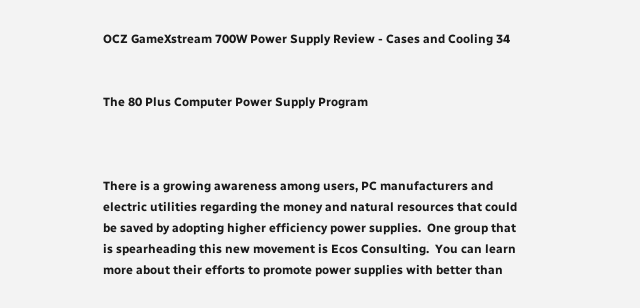OCZ GameXstream 700W Power Supply Review - Cases and Cooling 34


The 80 Plus Computer Power Supply Program



There is a growing awareness among users, PC manufacturers and electric utilities regarding the money and natural resources that could be saved by adopting higher efficiency power supplies.  One group that is spearheading this new movement is Ecos Consulting.  You can learn more about their efforts to promote power supplies with better than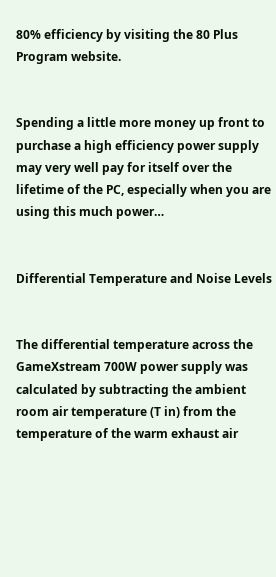80% efficiency by visiting the 80 Plus Program website.


Spending a little more money up front to purchase a high efficiency power supply may very well pay for itself over the lifetime of the PC, especially when you are using this much power…


Differential Temperature and Noise Levels


The differential temperature across the GameXstream 700W power supply was calculated by subtracting the ambient room air temperature (T in) from the temperature of the warm exhaust air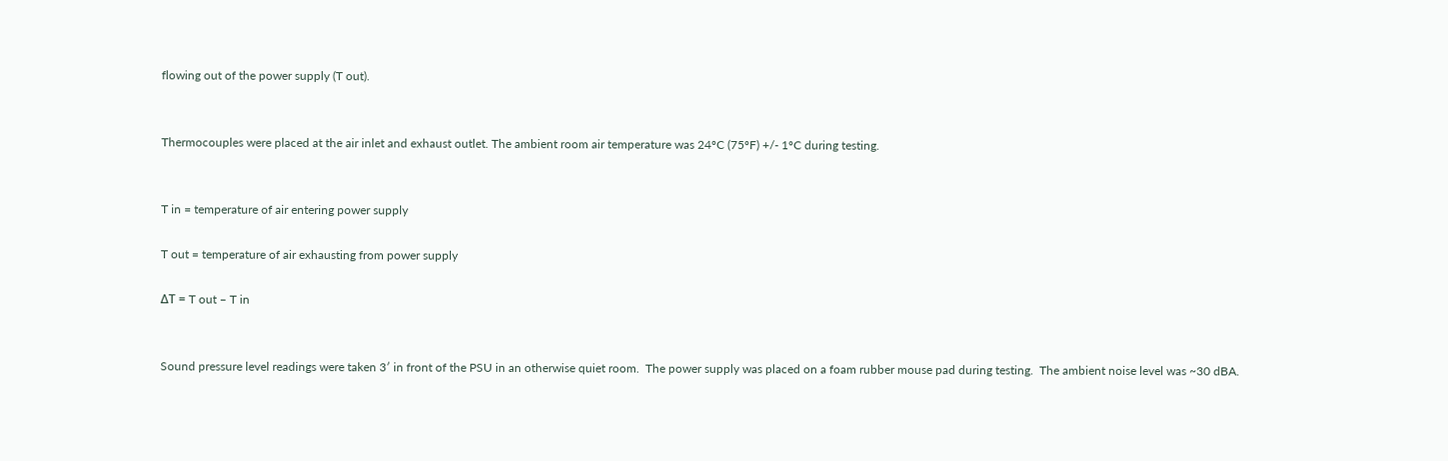flowing out of the power supply (T out).


Thermocouples were placed at the air inlet and exhaust outlet. The ambient room air temperature was 24ºC (75ºF) +/- 1ºC during testing.


T in = temperature of air entering power supply

T out = temperature of air exhausting from power supply

ΔT = T out – T in


Sound pressure level readings were taken 3′ in front of the PSU in an otherwise quiet room.  The power supply was placed on a foam rubber mouse pad during testing.  The ambient noise level was ~30 dBA.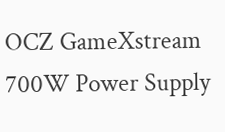OCZ GameXstream 700W Power Supply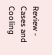Review - Cases and Cooling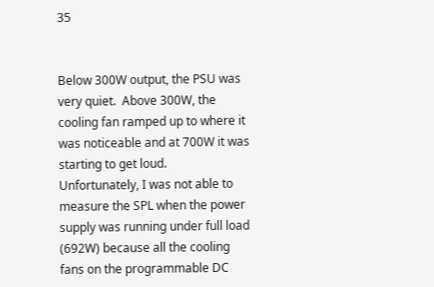35


Below 300W output, the PSU was very quiet.  Above 300W, the cooling fan ramped up to where it was noticeable and at 700W it was starting to get loud.  Unfortunately, I was not able to measure the SPL when the power supply was running under full load (692W) because all the cooling fans on the programmable DC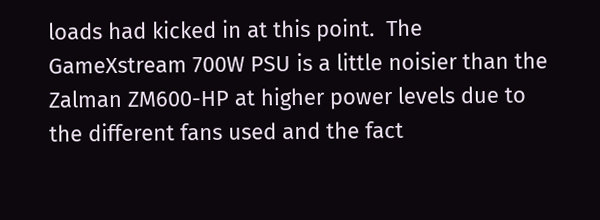loads had kicked in at this point.  The GameXstream 700W PSU is a little noisier than the Zalman ZM600-HP at higher power levels due to the different fans used and the fact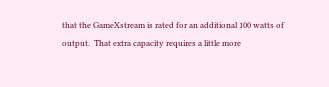that the GameXstream is rated for an additional 100 watts of output.  That extra capacity requires a little more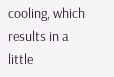cooling, which results in a little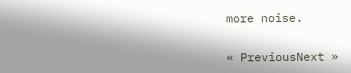more noise.


« PreviousNext »